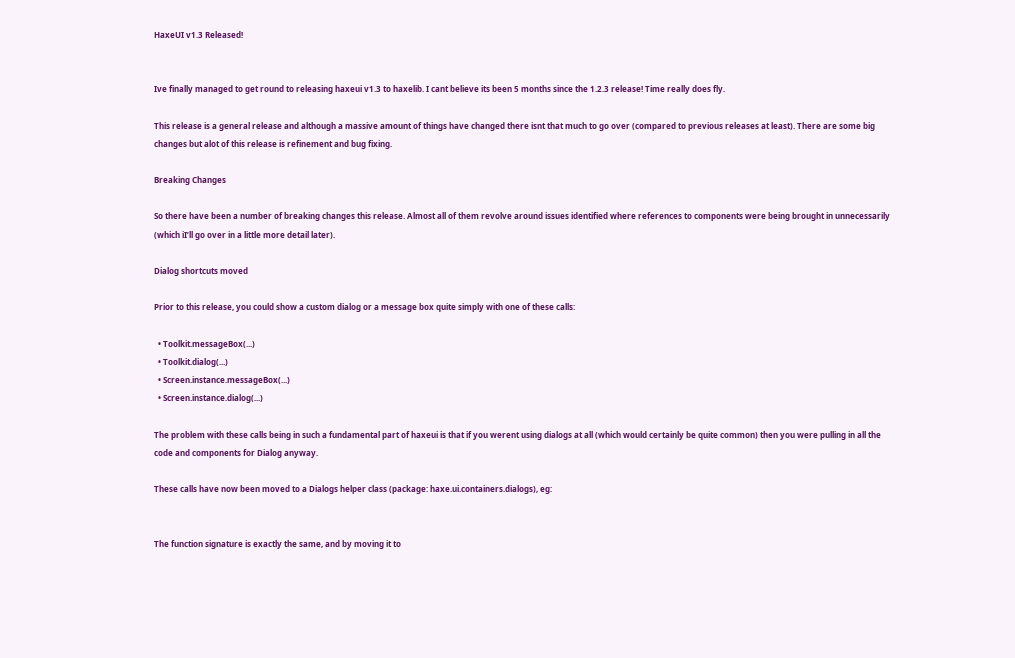HaxeUI v1.3 Released!


Ive finally managed to get round to releasing haxeui v1.3 to haxelib. I cant believe its been 5 months since the 1.2.3 release! Time really does fly.

This release is a general release and although a massive amount of things have changed there isnt that much to go over (compared to previous releases at least). There are some big changes but alot of this release is refinement and bug fixing.

Breaking Changes

So there have been a number of breaking changes this release. Almost all of them revolve around issues identified where references to components were being brought in unnecessarily (which iI’ll go over in a little more detail later).

Dialog shortcuts moved

Prior to this release, you could show a custom dialog or a message box quite simply with one of these calls:

  • Toolkit.messageBox(...)
  • Toolkit.dialog(...)
  • Screen.instance.messageBox(...)
  • Screen.instance.dialog(...)

The problem with these calls being in such a fundamental part of haxeui is that if you werent using dialogs at all (which would certainly be quite common) then you were pulling in all the code and components for Dialog anyway.

These calls have now been moved to a Dialogs helper class (package: haxe.ui.containers.dialogs), eg:


The function signature is exactly the same, and by moving it to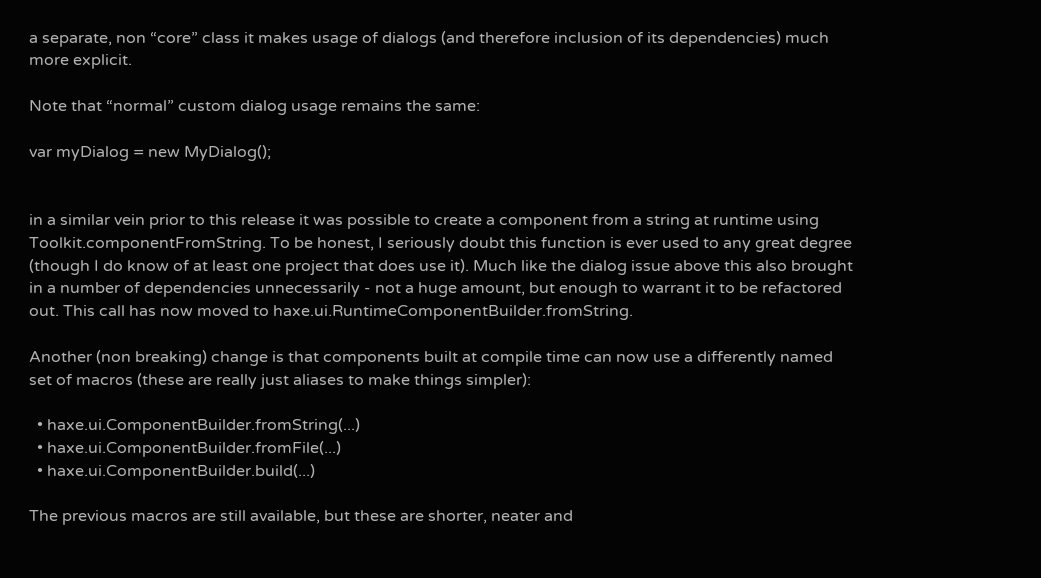a separate, non “core” class it makes usage of dialogs (and therefore inclusion of its dependencies) much more explicit.

Note that “normal” custom dialog usage remains the same:

var myDialog = new MyDialog();


in a similar vein prior to this release it was possible to create a component from a string at runtime using Toolkit.componentFromString. To be honest, I seriously doubt this function is ever used to any great degree (though I do know of at least one project that does use it). Much like the dialog issue above this also brought in a number of dependencies unnecessarily - not a huge amount, but enough to warrant it to be refactored out. This call has now moved to haxe.ui.RuntimeComponentBuilder.fromString.

Another (non breaking) change is that components built at compile time can now use a differently named set of macros (these are really just aliases to make things simpler):

  • haxe.ui.ComponentBuilder.fromString(...)
  • haxe.ui.ComponentBuilder.fromFile(...)
  • haxe.ui.ComponentBuilder.build(...)

The previous macros are still available, but these are shorter, neater and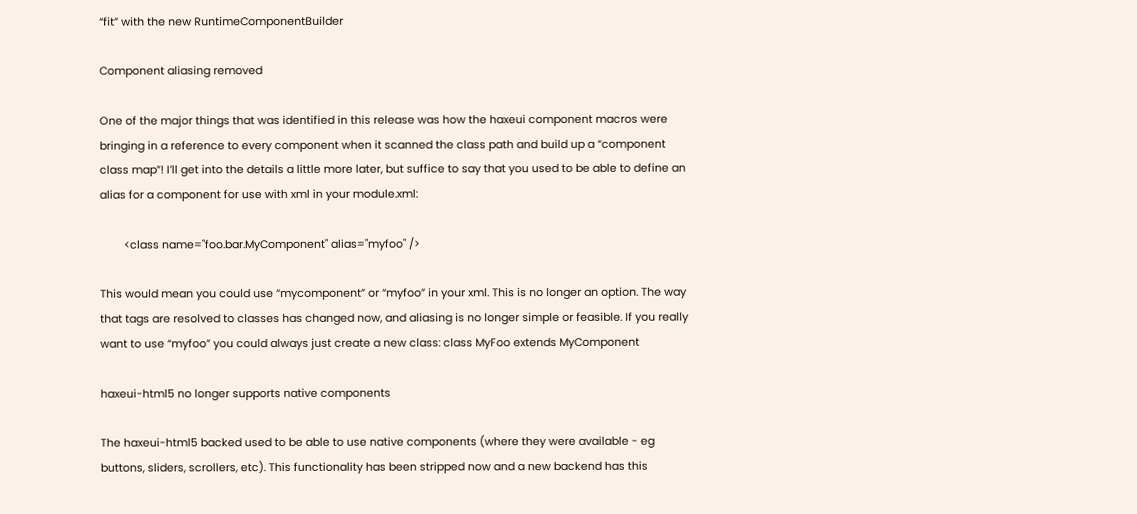“fit” with the new RuntimeComponentBuilder

Component aliasing removed

One of the major things that was identified in this release was how the haxeui component macros were bringing in a reference to every component when it scanned the class path and build up a “component class map”! I’ll get into the details a little more later, but suffice to say that you used to be able to define an alias for a component for use with xml in your module.xml:

        <class name="foo.bar.MyComponent" alias="myfoo" />

This would mean you could use “mycomponent” or “myfoo” in your xml. This is no longer an option. The way that tags are resolved to classes has changed now, and aliasing is no longer simple or feasible. If you really want to use “myfoo” you could always just create a new class: class MyFoo extends MyComponent

haxeui-html5 no longer supports native components

The haxeui-html5 backed used to be able to use native components (where they were available - eg buttons, sliders, scrollers, etc). This functionality has been stripped now and a new backend has this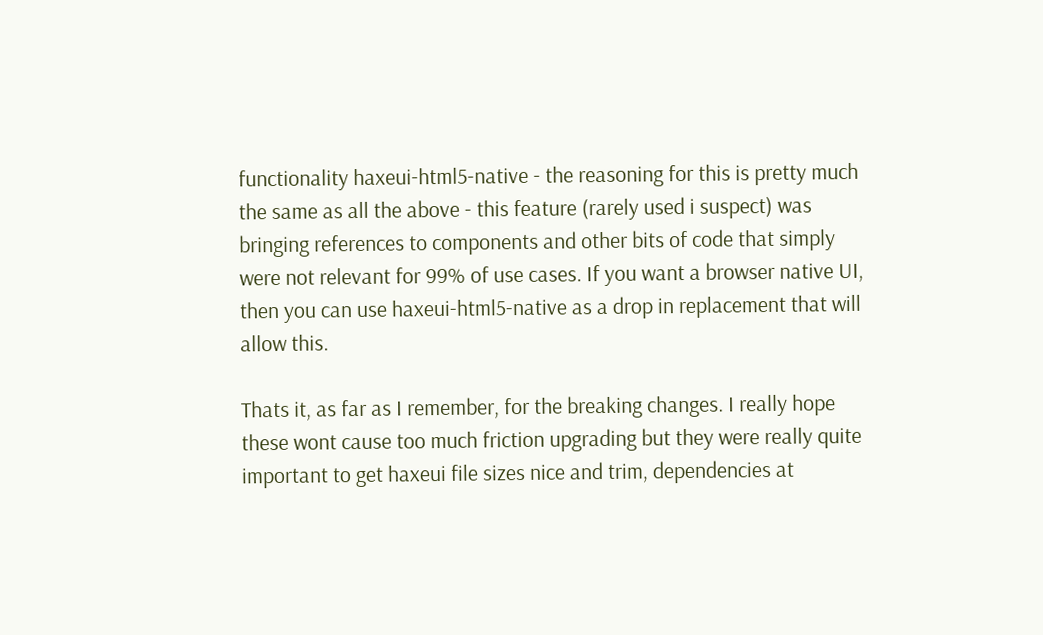functionality haxeui-html5-native - the reasoning for this is pretty much the same as all the above - this feature (rarely used i suspect) was bringing references to components and other bits of code that simply were not relevant for 99% of use cases. If you want a browser native UI, then you can use haxeui-html5-native as a drop in replacement that will allow this.

Thats it, as far as I remember, for the breaking changes. I really hope these wont cause too much friction upgrading but they were really quite important to get haxeui file sizes nice and trim, dependencies at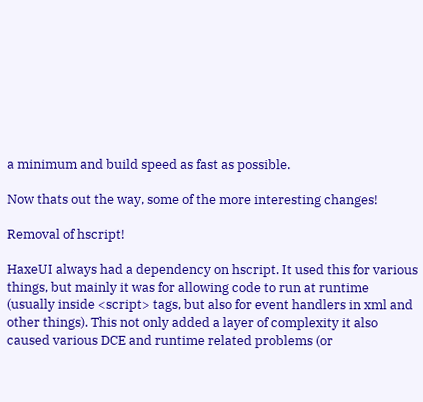a minimum and build speed as fast as possible.

Now thats out the way, some of the more interesting changes!

Removal of hscript!

HaxeUI always had a dependency on hscript. It used this for various things, but mainly it was for allowing code to run at runtime (usually inside <script> tags, but also for event handlers in xml and other things). This not only added a layer of complexity it also caused various DCE and runtime related problems (or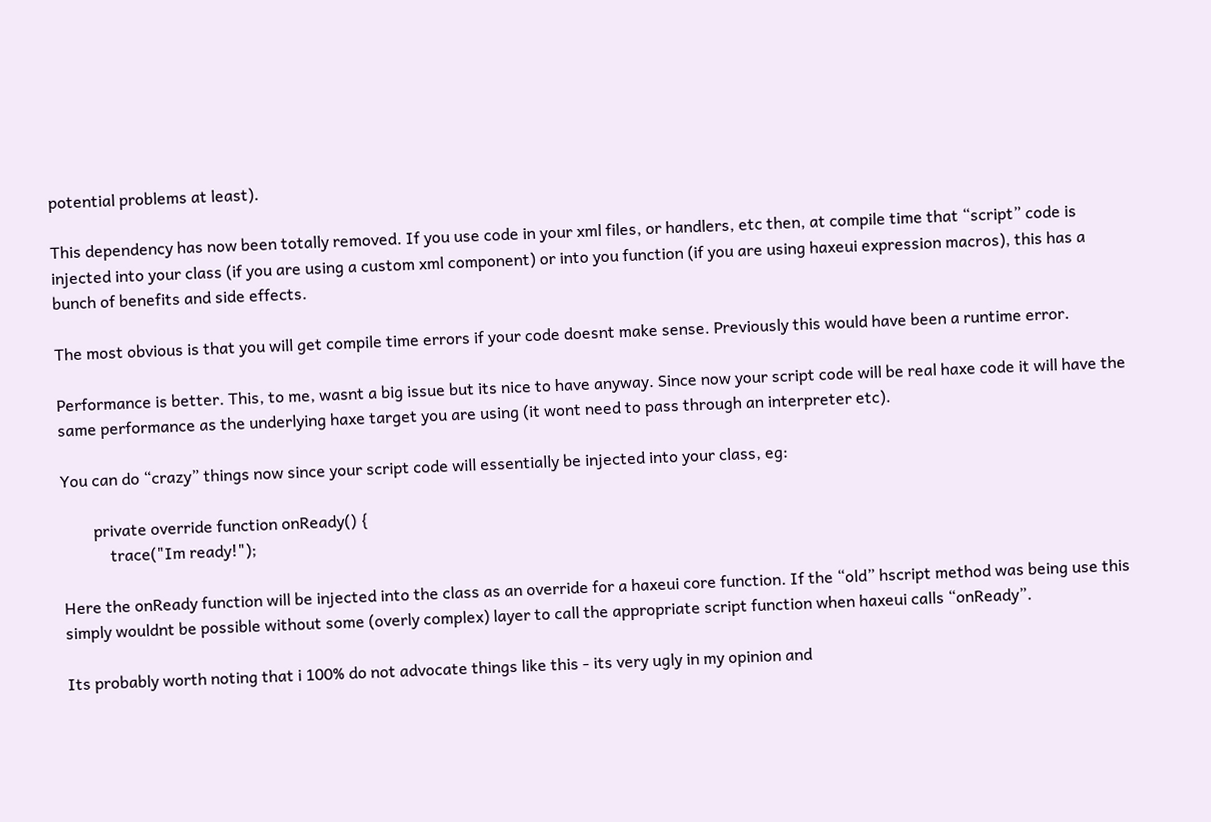potential problems at least).

This dependency has now been totally removed. If you use code in your xml files, or handlers, etc then, at compile time that “script” code is injected into your class (if you are using a custom xml component) or into you function (if you are using haxeui expression macros), this has a bunch of benefits and side effects.

The most obvious is that you will get compile time errors if your code doesnt make sense. Previously this would have been a runtime error.

Performance is better. This, to me, wasnt a big issue but its nice to have anyway. Since now your script code will be real haxe code it will have the same performance as the underlying haxe target you are using (it wont need to pass through an interpreter etc).

You can do “crazy” things now since your script code will essentially be injected into your class, eg:

        private override function onReady() {
            trace("Im ready!");

Here the onReady function will be injected into the class as an override for a haxeui core function. If the “old” hscript method was being use this simply wouldnt be possible without some (overly complex) layer to call the appropriate script function when haxeui calls “onReady”.

Its probably worth noting that i 100% do not advocate things like this - its very ugly in my opinion and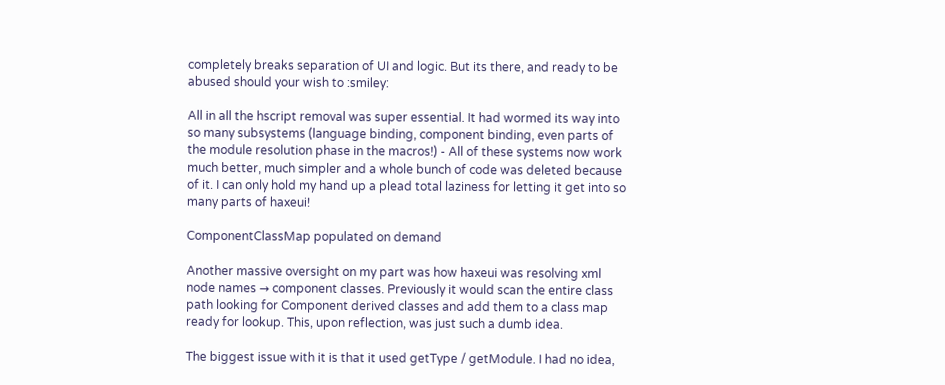completely breaks separation of UI and logic. But its there, and ready to be abused should your wish to :smiley:

All in all the hscript removal was super essential. It had wormed its way into so many subsystems (language binding, component binding, even parts of the module resolution phase in the macros!) - All of these systems now work much better, much simpler and a whole bunch of code was deleted because of it. I can only hold my hand up a plead total laziness for letting it get into so many parts of haxeui!

ComponentClassMap populated on demand

Another massive oversight on my part was how haxeui was resolving xml node names → component classes. Previously it would scan the entire class path looking for Component derived classes and add them to a class map ready for lookup. This, upon reflection, was just such a dumb idea.

The biggest issue with it is that it used getType / getModule. I had no idea,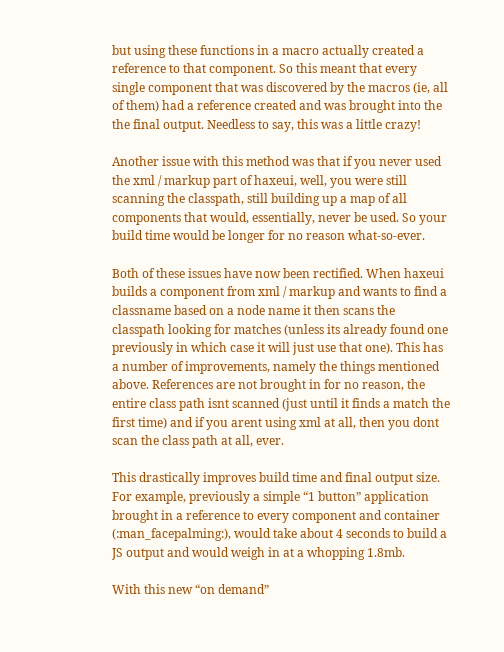but using these functions in a macro actually created a reference to that component. So this meant that every single component that was discovered by the macros (ie, all of them) had a reference created and was brought into the the final output. Needless to say, this was a little crazy!

Another issue with this method was that if you never used the xml / markup part of haxeui, well, you were still scanning the classpath, still building up a map of all components that would, essentially, never be used. So your build time would be longer for no reason what-so-ever.

Both of these issues have now been rectified. When haxeui builds a component from xml / markup and wants to find a classname based on a node name it then scans the classpath looking for matches (unless its already found one previously in which case it will just use that one). This has a number of improvements, namely the things mentioned above. References are not brought in for no reason, the entire class path isnt scanned (just until it finds a match the first time) and if you arent using xml at all, then you dont scan the class path at all, ever.

This drastically improves build time and final output size. For example, previously a simple “1 button” application brought in a reference to every component and container (:man_facepalming:), would take about 4 seconds to build a JS output and would weigh in at a whopping 1.8mb.

With this new “on demand”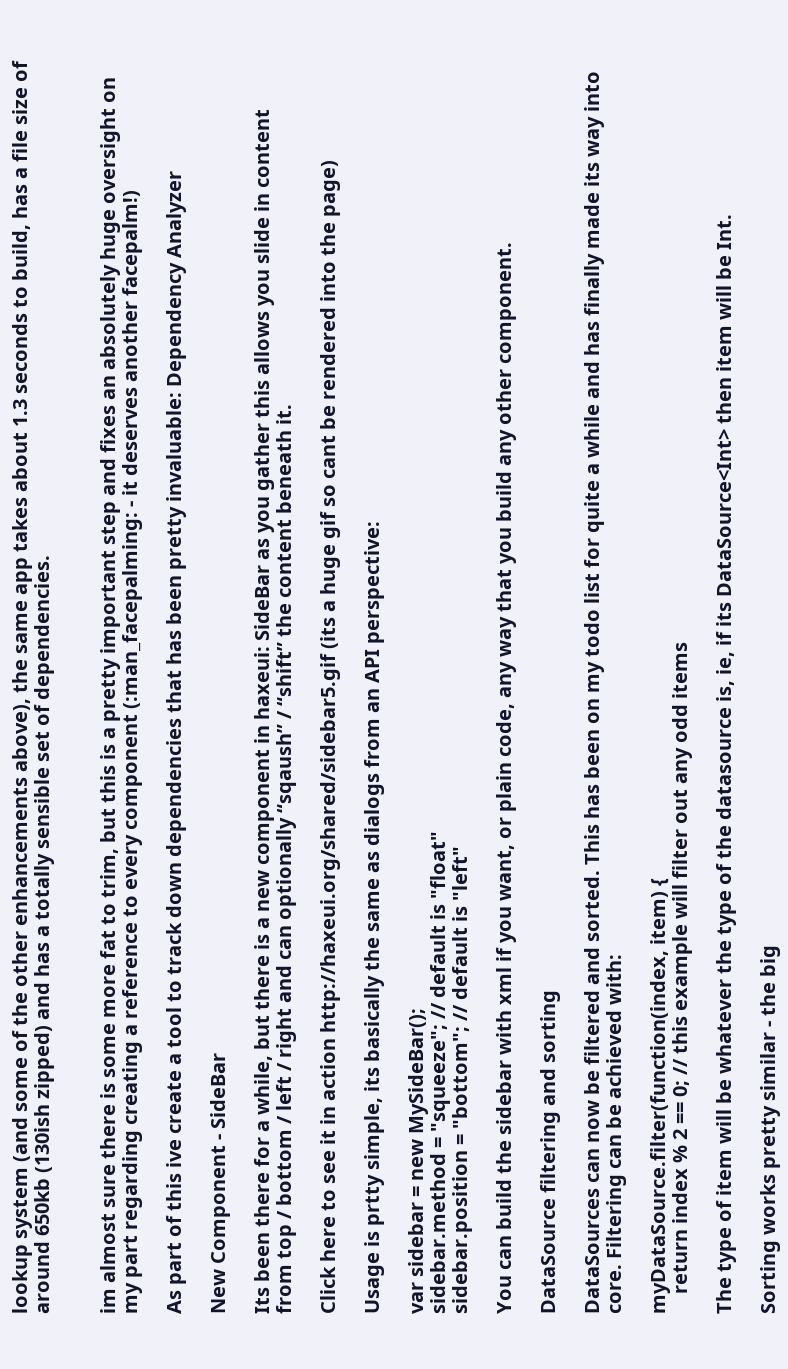lookup system (and some of the other enhancements above), the same app takes about 1.3 seconds to build, has a file size of around 650kb (130ish zipped) and has a totally sensible set of dependencies.


im almost sure there is some more fat to trim, but this is a pretty important step and fixes an absolutely huge oversight on my part regarding creating a reference to every component (:man_facepalming: - it deserves another facepalm!)

As part of this ive create a tool to track down dependencies that has been pretty invaluable: Dependency Analyzer

New Component - SideBar

Its been there for a while, but there is a new component in haxeui: SideBar as you gather this allows you slide in content from top / bottom / left / right and can optionally “sqaush” / “shift” the content beneath it.

Click here to see it in action http://haxeui.org/shared/sidebar5.gif (its a huge gif so cant be rendered into the page)

Usage is prtty simple, its basically the same as dialogs from an API perspective:

var sidebar = new MySideBar();
sidebar.method = "squeeze"; // default is "float"
sidebar.position = "bottom"; // default is "left"

You can build the sidebar with xml if you want, or plain code, any way that you build any other component.

DataSource filtering and sorting

DataSources can now be filtered and sorted. This has been on my todo list for quite a while and has finally made its way into core. Filtering can be achieved with:

myDataSource.filter(function(index, item) {
    return index % 2 == 0; // this example will filter out any odd items

The type of item will be whatever the type of the datasource is, ie, if its DataSource<Int> then item will be Int.

Sorting works pretty similar - the big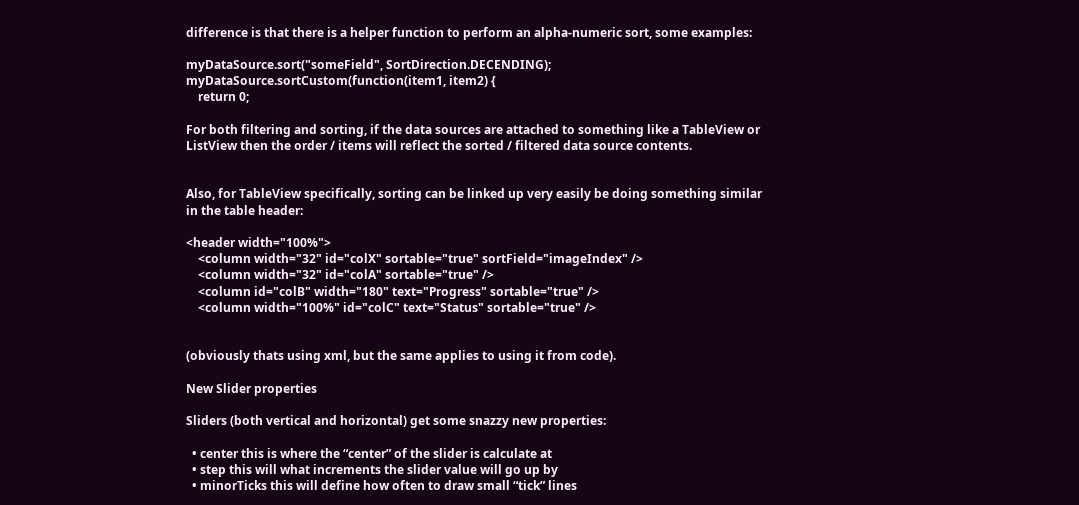difference is that there is a helper function to perform an alpha-numeric sort, some examples:

myDataSource.sort("someField", SortDirection.DECENDING);
myDataSource.sortCustom(function(item1, item2) {
    return 0;

For both filtering and sorting, if the data sources are attached to something like a TableView or ListView then the order / items will reflect the sorted / filtered data source contents.


Also, for TableView specifically, sorting can be linked up very easily be doing something similar in the table header:

<header width="100%">
    <column width="32" id="colX" sortable="true" sortField="imageIndex" />
    <column width="32" id="colA" sortable="true" />
    <column id="colB" width="180" text="Progress" sortable="true" />
    <column width="100%" id="colC" text="Status" sortable="true" />


(obviously thats using xml, but the same applies to using it from code).

New Slider properties

Sliders (both vertical and horizontal) get some snazzy new properties:

  • center this is where the “center” of the slider is calculate at
  • step this will what increments the slider value will go up by
  • minorTicks this will define how often to draw small “tick” lines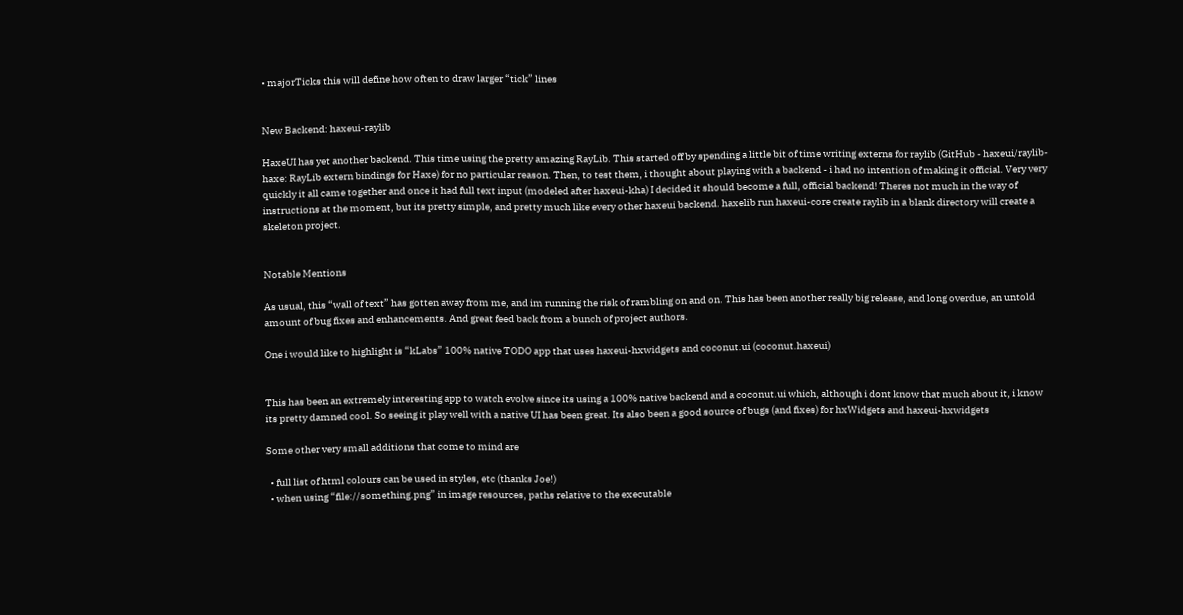• majorTicks this will define how often to draw larger “tick” lines


New Backend: haxeui-raylib

HaxeUI has yet another backend. This time using the pretty amazing RayLib. This started off by spending a little bit of time writing externs for raylib (GitHub - haxeui/raylib-haxe: RayLib extern bindings for Haxe) for no particular reason. Then, to test them, i thought about playing with a backend - i had no intention of making it official. Very very quickly it all came together and once it had full text input (modeled after haxeui-kha) I decided it should become a full, official backend! Theres not much in the way of instructions at the moment, but its pretty simple, and pretty much like every other haxeui backend. haxelib run haxeui-core create raylib in a blank directory will create a skeleton project.


Notable Mentions

As usual, this “wall of text” has gotten away from me, and im running the risk of rambling on and on. This has been another really big release, and long overdue, an untold amount of bug fixes and enhancements. And great feed back from a bunch of project authors.

One i would like to highlight is “kLabs” 100% native TODO app that uses haxeui-hxwidgets and coconut.ui (coconut.haxeui)


This has been an extremely interesting app to watch evolve since its using a 100% native backend and a coconut.ui which, although i dont know that much about it, i know its pretty damned cool. So seeing it play well with a native UI has been great. Its also been a good source of bugs (and fixes) for hxWidgets and haxeui-hxwidgets

Some other very small additions that come to mind are

  • full list of html colours can be used in styles, etc (thanks Joe!)
  • when using “file://something.png” in image resources, paths relative to the executable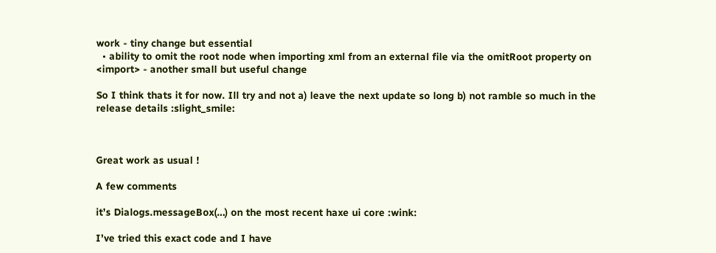work - tiny change but essential
  • ability to omit the root node when importing xml from an external file via the omitRoot property on <import> - another small but useful change

So I think thats it for now. Ill try and not a) leave the next update so long b) not ramble so much in the release details :slight_smile:



Great work as usual !

A few comments

it’s Dialogs.messageBox(…) on the most recent haxe ui core :wink:

I’ve tried this exact code and I have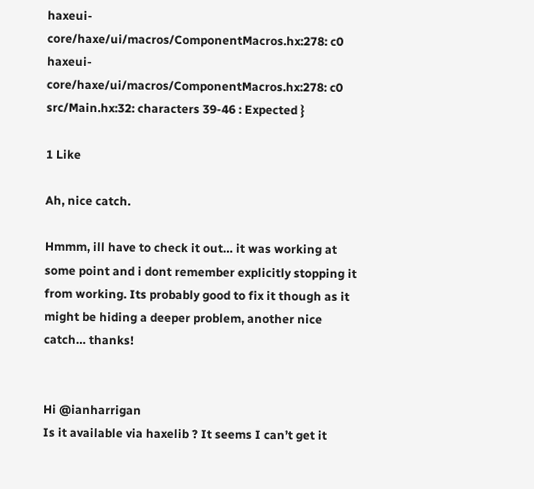haxeui-core/haxe/ui/macros/ComponentMacros.hx:278: c0
haxeui-core/haxe/ui/macros/ComponentMacros.hx:278: c0
src/Main.hx:32: characters 39-46 : Expected }

1 Like

Ah, nice catch.

Hmmm, ill have to check it out… it was working at some point and i dont remember explicitly stopping it from working. Its probably good to fix it though as it might be hiding a deeper problem, another nice catch… thanks!


Hi @ianharrigan
Is it available via haxelib ? It seems I can’t get it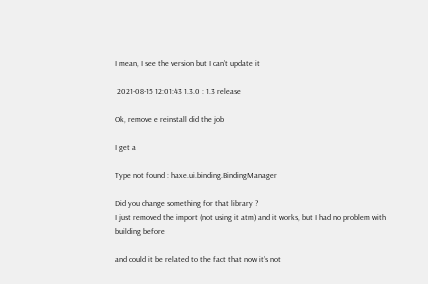I mean, I see the version but I can’t update it

 2021-08-15 12:01:43 1.3.0 : 1.3 release

Ok, remove e reinstall did the job

I get a

Type not found : haxe.ui.binding.BindingManager

Did you change something for that library ?
I just removed the import (not using it atm) and it works, but I had no problem with building before

and could it be related to the fact that now it’s not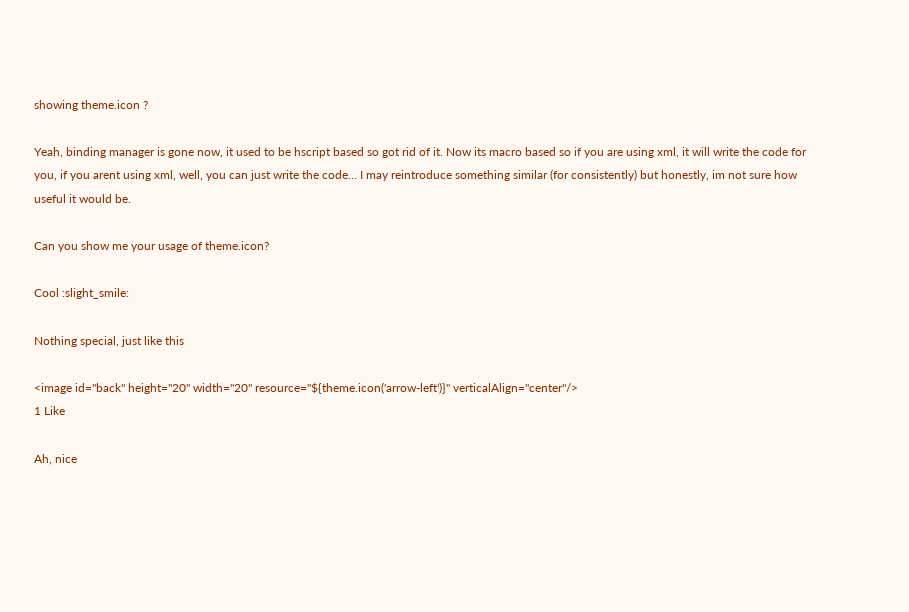showing theme.icon ?

Yeah, binding manager is gone now, it used to be hscript based so got rid of it. Now its macro based so if you are using xml, it will write the code for you, if you arent using xml, well, you can just write the code… I may reintroduce something similar (for consistently) but honestly, im not sure how useful it would be.

Can you show me your usage of theme.icon?

Cool :slight_smile:

Nothing special, just like this

<image id="back" height="20" width="20" resource="${theme.icon('arrow-left')}" verticalAlign="center"/>
1 Like

Ah, nice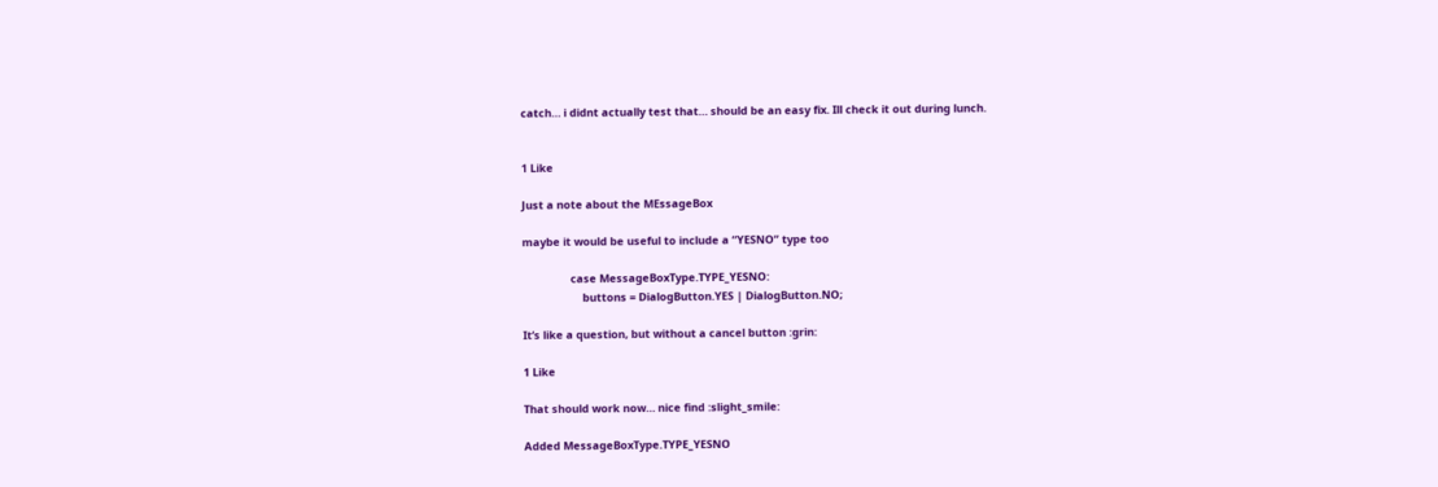catch… i didnt actually test that… should be an easy fix. Ill check it out during lunch.


1 Like

Just a note about the MEssageBox

maybe it would be useful to include a “YESNO” type too

                case MessageBoxType.TYPE_YESNO:
                    buttons = DialogButton.YES | DialogButton.NO;

It’s like a question, but without a cancel button :grin:

1 Like

That should work now… nice find :slight_smile:

Added MessageBoxType.TYPE_YESNO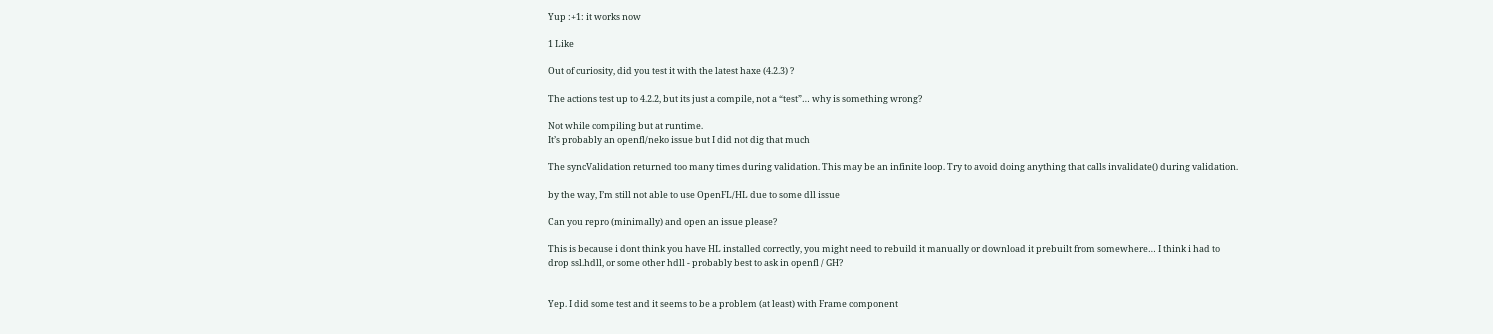Yup :+1: it works now

1 Like

Out of curiosity, did you test it with the latest haxe (4.2.3) ?

The actions test up to 4.2.2, but its just a compile, not a “test”… why is something wrong?

Not while compiling but at runtime.
It’s probably an openfl/neko issue but I did not dig that much

The syncValidation returned too many times during validation. This may be an infinite loop. Try to avoid doing anything that calls invalidate() during validation.

by the way, I’m still not able to use OpenFL/HL due to some dll issue

Can you repro (minimally) and open an issue please?

This is because i dont think you have HL installed correctly, you might need to rebuild it manually or download it prebuilt from somewhere… I think i had to drop ssl.hdll, or some other hdll - probably best to ask in openfl / GH?


Yep. I did some test and it seems to be a problem (at least) with Frame component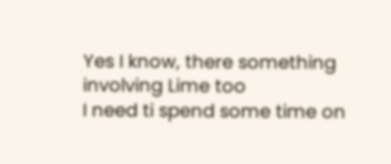Yes I know, there something involving Lime too
I need ti spend some time on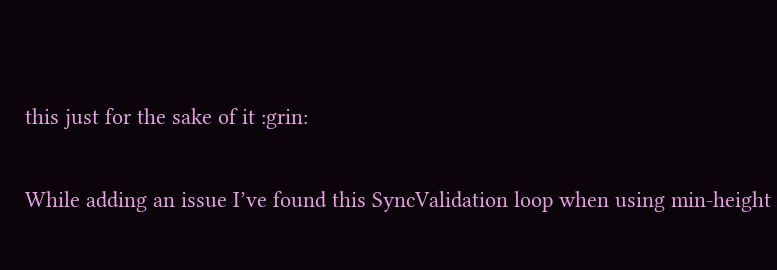this just for the sake of it :grin:

While adding an issue I’ve found this SyncValidation loop when using min-height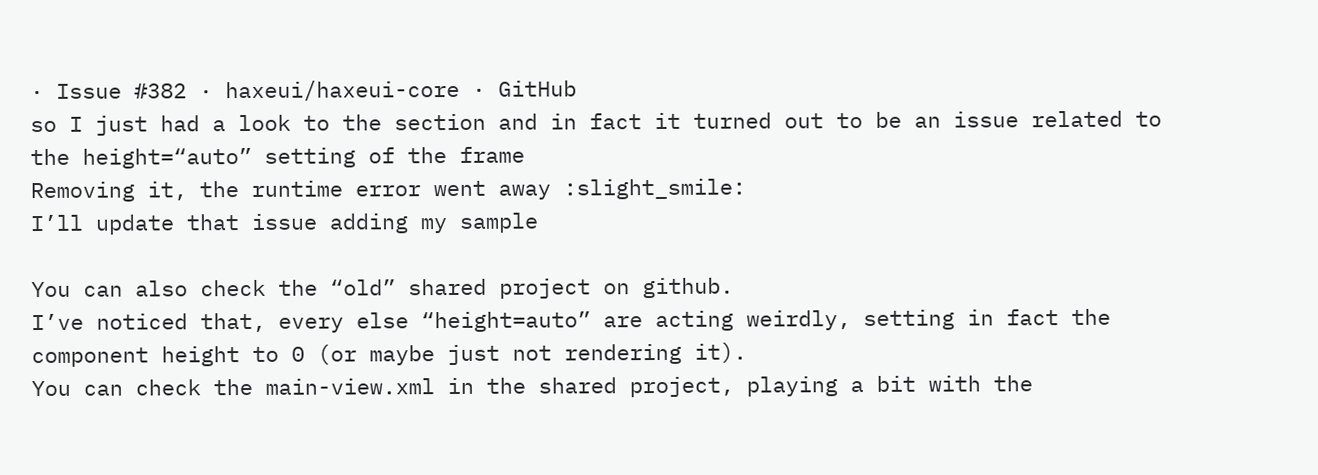· Issue #382 · haxeui/haxeui-core · GitHub
so I just had a look to the section and in fact it turned out to be an issue related to the height=“auto” setting of the frame
Removing it, the runtime error went away :slight_smile:
I’ll update that issue adding my sample

You can also check the “old” shared project on github.
I’ve noticed that, every else “height=auto” are acting weirdly, setting in fact the component height to 0 (or maybe just not rendering it).
You can check the main-view.xml in the shared project, playing a bit with the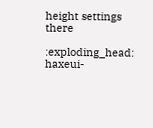height settings there

:exploding_head: haxeui-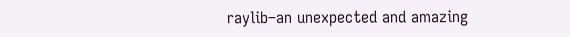raylib–an unexpected and amazing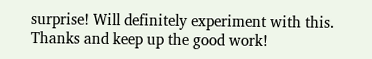surprise! Will definitely experiment with this. Thanks and keep up the good work!